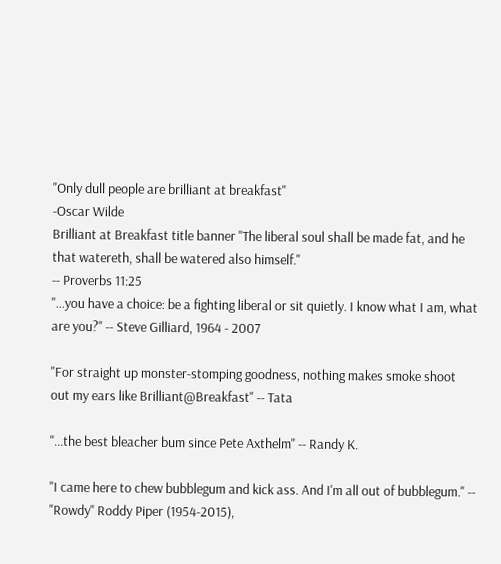"Only dull people are brilliant at breakfast"
-Oscar Wilde
Brilliant at Breakfast title banner "The liberal soul shall be made fat, and he that watereth, shall be watered also himself."
-- Proverbs 11:25
"...you have a choice: be a fighting liberal or sit quietly. I know what I am, what are you?" -- Steve Gilliard, 1964 - 2007

"For straight up monster-stomping goodness, nothing makes smoke shoot out my ears like Brilliant@Breakfast" -- Tata

"...the best bleacher bum since Pete Axthelm" -- Randy K.

"I came here to chew bubblegum and kick ass. And I'm all out of bubblegum." -- "Rowdy" Roddy Piper (1954-2015),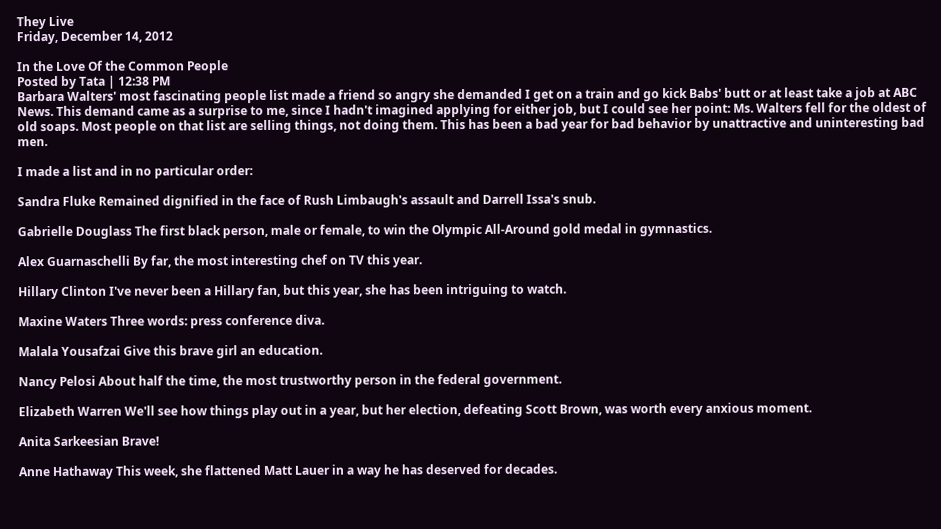They Live
Friday, December 14, 2012

In the Love Of the Common People
Posted by Tata | 12:38 PM
Barbara Walters' most fascinating people list made a friend so angry she demanded I get on a train and go kick Babs' butt or at least take a job at ABC News. This demand came as a surprise to me, since I hadn't imagined applying for either job, but I could see her point: Ms. Walters fell for the oldest of old soaps. Most people on that list are selling things, not doing them. This has been a bad year for bad behavior by unattractive and uninteresting bad men.

I made a list and in no particular order:

Sandra Fluke Remained dignified in the face of Rush Limbaugh's assault and Darrell Issa's snub.

Gabrielle Douglass The first black person, male or female, to win the Olympic All-Around gold medal in gymnastics.

Alex Guarnaschelli By far, the most interesting chef on TV this year.

Hillary Clinton I've never been a Hillary fan, but this year, she has been intriguing to watch.

Maxine Waters Three words: press conference diva.

Malala Yousafzai Give this brave girl an education.

Nancy Pelosi About half the time, the most trustworthy person in the federal government.

Elizabeth Warren We'll see how things play out in a year, but her election, defeating Scott Brown, was worth every anxious moment.

Anita Sarkeesian Brave!

Anne Hathaway This week, she flattened Matt Lauer in a way he has deserved for decades.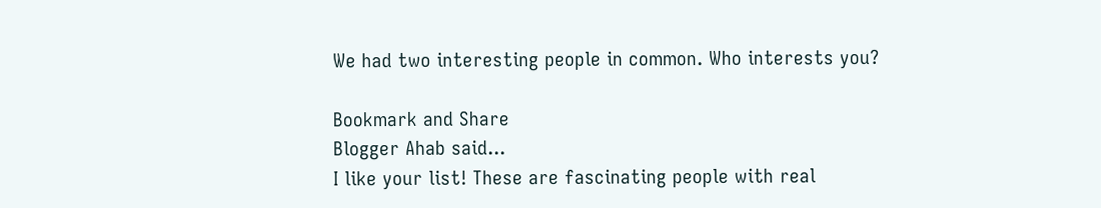We had two interesting people in common. Who interests you?

Bookmark and Share
Blogger Ahab said...
I like your list! These are fascinating people with real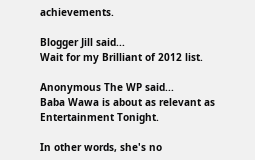achievements.

Blogger Jill said...
Wait for my Brilliant of 2012 list.

Anonymous The WP said...
Baba Wawa is about as relevant as Entertainment Tonight.

In other words, she's no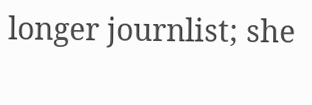longer journlist; she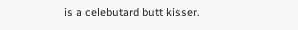is a celebutard butt kisser.